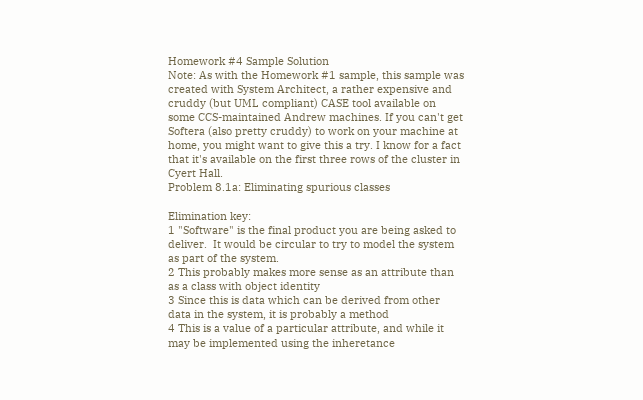Homework #4 Sample Solution
Note: As with the Homework #1 sample, this sample was created with System Architect, a rather expensive and cruddy (but UML compliant) CASE tool available on some CCS-maintained Andrew machines. If you can't get Softera (also pretty cruddy) to work on your machine at home, you might want to give this a try. I know for a fact that it's available on the first three rows of the cluster in Cyert Hall.
Problem 8.1a: Eliminating spurious classes

Elimination key:
1 "Software" is the final product you are being asked to deliver.  It would be circular to try to model the system as part of the system.
2 This probably makes more sense as an attribute than as a class with object identity
3 Since this is data which can be derived from other data in the system, it is probably a method
4 This is a value of a particular attribute, and while it may be implemented using the inheretance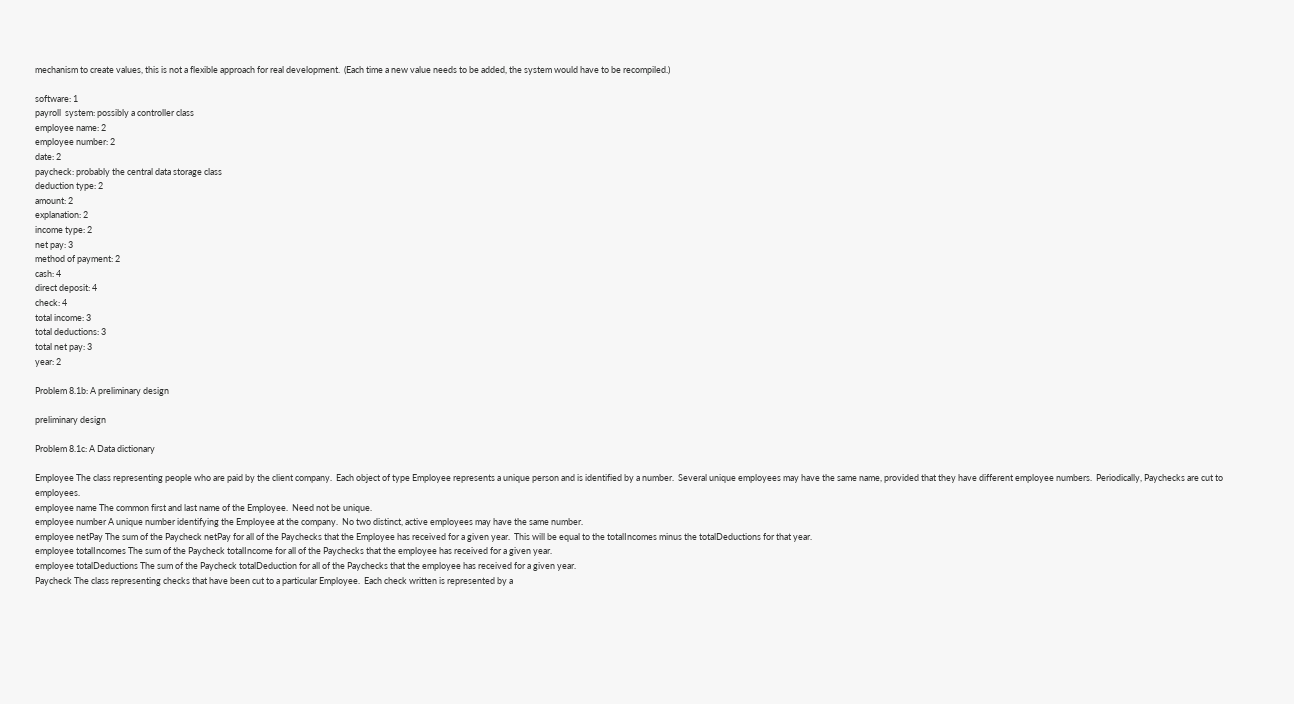mechanism to create values, this is not a flexible approach for real development.  (Each time a new value needs to be added, the system would have to be recompiled.)

software: 1
payroll  system: possibly a controller class
employee name: 2
employee number: 2
date: 2
paycheck: probably the central data storage class
deduction type: 2
amount: 2
explanation: 2
income type: 2
net pay: 3
method of payment: 2
cash: 4
direct deposit: 4
check: 4
total income: 3
total deductions: 3
total net pay: 3
year: 2

Problem 8.1b: A preliminary design

preliminary design

Problem 8.1c: A Data dictionary

Employee The class representing people who are paid by the client company.  Each object of type Employee represents a unique person and is identified by a number.  Several unique employees may have the same name, provided that they have different employee numbers.  Periodically, Paychecks are cut to employees.
employee name The common first and last name of the Employee.  Need not be unique.
employee number A unique number identifying the Employee at the company.  No two distinct, active employees may have the same number.
employee netPay The sum of the Paycheck netPay for all of the Paychecks that the Employee has received for a given year.  This will be equal to the totalIncomes minus the totalDeductions for that year.
employee totalIncomes The sum of the Paycheck totalIncome for all of the Paychecks that the employee has received for a given year.
employee totalDeductions The sum of the Paycheck totalDeduction for all of the Paychecks that the employee has received for a given year.
Paycheck The class representing checks that have been cut to a particular Employee.  Each check written is represented by a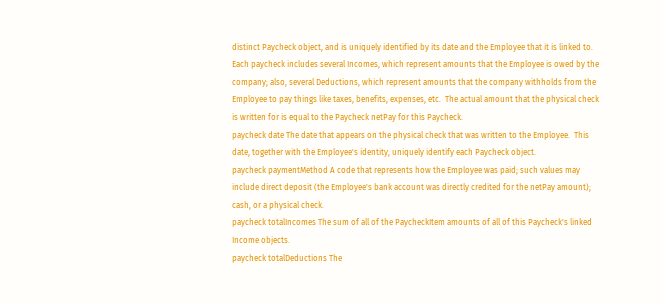distinct Paycheck object, and is uniquely identified by its date and the Employee that it is linked to.  Each paycheck includes several Incomes, which represent amounts that the Employee is owed by the company; also, several Deductions, which represent amounts that the company withholds from the Employee to pay things like taxes, benefits, expenses, etc.  The actual amount that the physical check is written for is equal to the Paycheck netPay for this Paycheck.
paycheck date The date that appears on the physical check that was written to the Employee.  This date, together with the Employee's identity, uniquely identify each Paycheck object.
paycheck paymentMethod A code that represents how the Employee was paid; such values may include direct deposit (the Employee's bank account was directly credited for the netPay amount); cash, or a physical check.
paycheck totalIncomes The sum of all of the PaycheckItem amounts of all of this Paycheck's linked Income objects.
paycheck totalDeductions The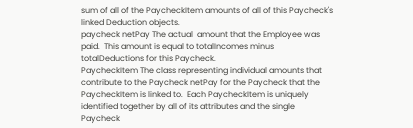sum of all of the PaycheckItem amounts of all of this Paycheck's linked Deduction objects.
paycheck netPay The actual  amount that the Employee was paid.  This amount is equal to totalIncomes minus totalDeductions for this Paycheck.
PaycheckItem The class representing individual amounts that contribute to the Paycheck netPay for the Paycheck that the PaycheckItem is linked to.  Each PaycheckItem is uniquely identified together by all of its attributes and the single Paycheck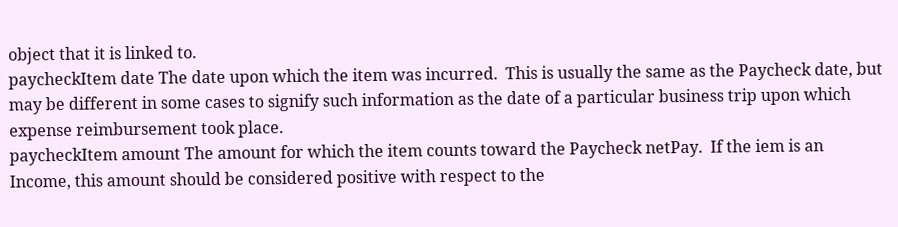object that it is linked to.
paycheckItem date The date upon which the item was incurred.  This is usually the same as the Paycheck date, but may be different in some cases to signify such information as the date of a particular business trip upon which expense reimbursement took place.
paycheckItem amount The amount for which the item counts toward the Paycheck netPay.  If the iem is an Income, this amount should be considered positive with respect to the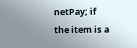netPay; if the item is a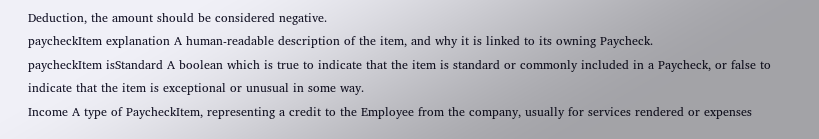Deduction, the amount should be considered negative.
paycheckItem explanation A human-readable description of the item, and why it is linked to its owning Paycheck.
paycheckItem isStandard A boolean which is true to indicate that the item is standard or commonly included in a Paycheck, or false to indicate that the item is exceptional or unusual in some way.
Income A type of PaycheckItem, representing a credit to the Employee from the company, usually for services rendered or expenses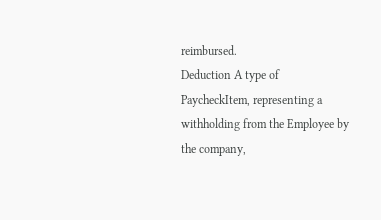reimbursed.
Deduction A type of PaycheckItem, representing a withholding from the Employee by the company,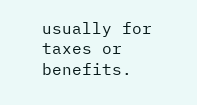usually for taxes or benefits.